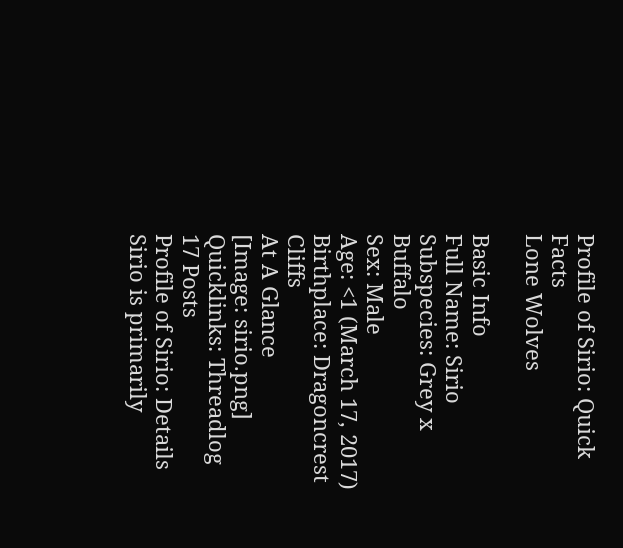Profile of Sirio: Quick Facts
Lone Wolves

Basic Info
Full Name: Sirio
Subspecies: Grey x Buffalo
Sex: Male
Age: <1 (March 17, 2017)
Birthplace: Dragoncrest Cliffs
At A Glance
[Image: sirio.png]
Quicklinks: Threadlog
17 Posts
Profile of Sirio: Details
Sirio is primarily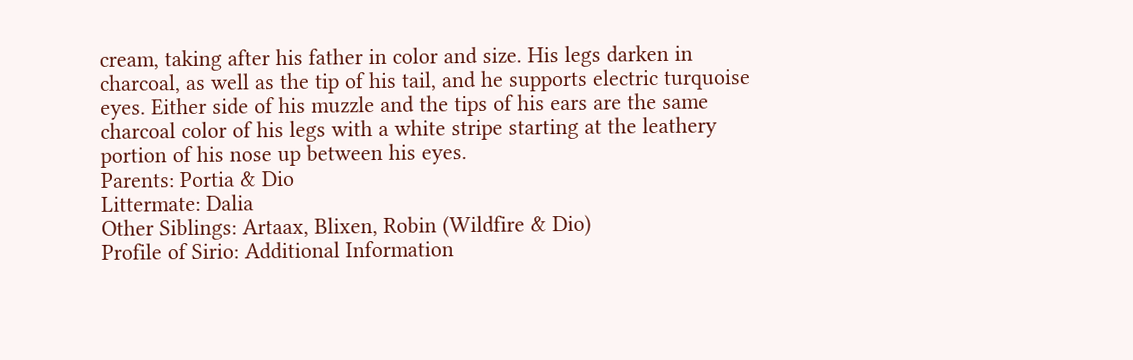cream, taking after his father in color and size. His legs darken in charcoal, as well as the tip of his tail, and he supports electric turquoise eyes. Either side of his muzzle and the tips of his ears are the same charcoal color of his legs with a white stripe starting at the leathery portion of his nose up between his eyes.
Parents: Portia & Dio
Littermate: Dalia
Other Siblings: Artaax, Blixen, Robin (Wildfire & Dio)
Profile of Sirio: Additional Information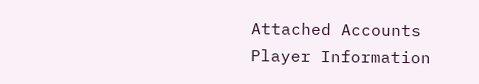Attached Accounts
Player Information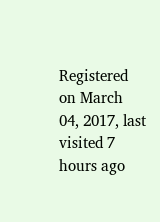Registered on March 04, 2017, last visited 7 hours ago